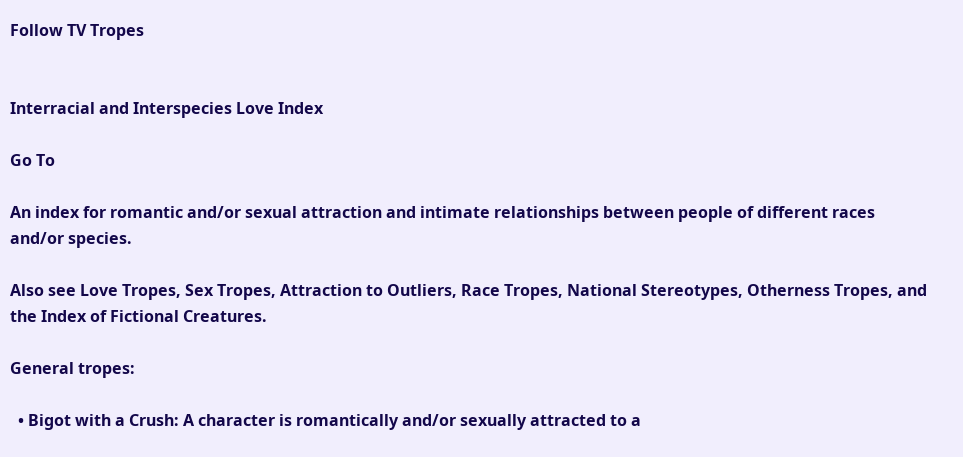Follow TV Tropes


Interracial and Interspecies Love Index

Go To

An index for romantic and/or sexual attraction and intimate relationships between people of different races and/or species.

Also see Love Tropes, Sex Tropes, Attraction to Outliers, Race Tropes, National Stereotypes, Otherness Tropes, and the Index of Fictional Creatures.

General tropes:

  • Bigot with a Crush: A character is romantically and/or sexually attracted to a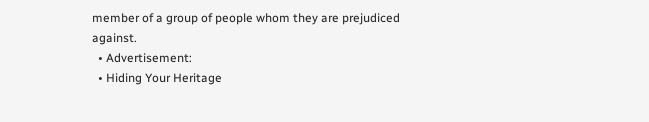member of a group of people whom they are prejudiced against.
  • Advertisement:
  • Hiding Your Heritage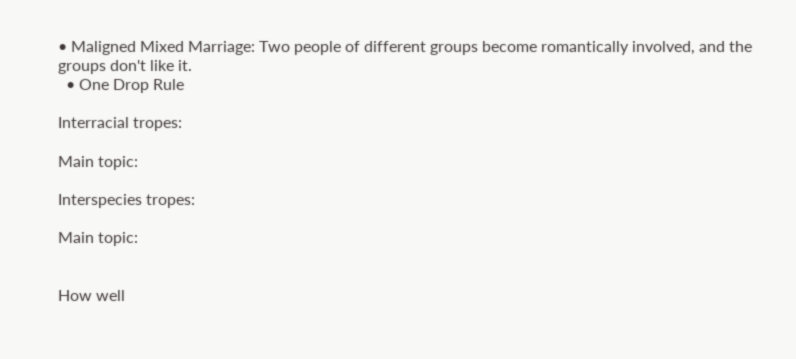• Maligned Mixed Marriage: Two people of different groups become romantically involved, and the groups don't like it.
  • One Drop Rule

Interracial tropes:

Main topic:

Interspecies tropes:

Main topic:


How well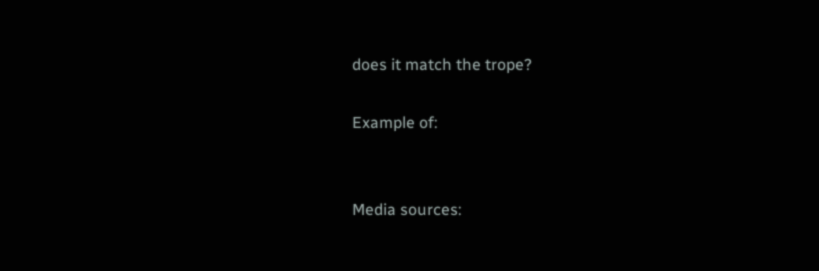does it match the trope?

Example of:


Media sources: